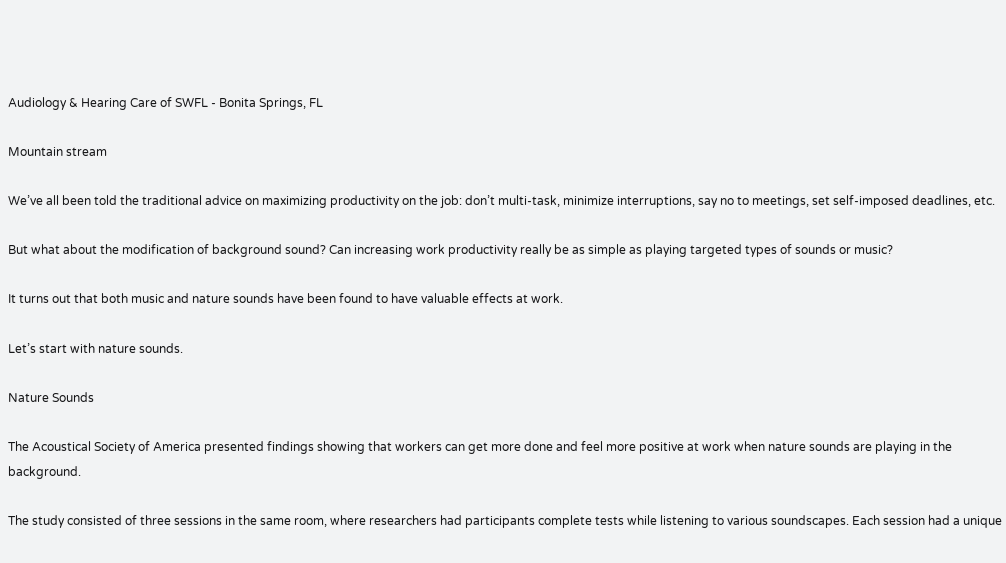Audiology & Hearing Care of SWFL - Bonita Springs, FL

Mountain stream

We’ve all been told the traditional advice on maximizing productivity on the job: don’t multi-task, minimize interruptions, say no to meetings, set self-imposed deadlines, etc.

But what about the modification of background sound? Can increasing work productivity really be as simple as playing targeted types of sounds or music?

It turns out that both music and nature sounds have been found to have valuable effects at work.

Let’s start with nature sounds.

Nature Sounds

The Acoustical Society of America presented findings showing that workers can get more done and feel more positive at work when nature sounds are playing in the background.

The study consisted of three sessions in the same room, where researchers had participants complete tests while listening to various soundscapes. Each session had a unique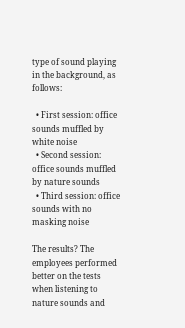type of sound playing in the background, as follows:

  • First session: office sounds muffled by white noise
  • Second session: office sounds muffled by nature sounds
  • Third session: office sounds with no masking noise

The results? The employees performed better on the tests when listening to nature sounds and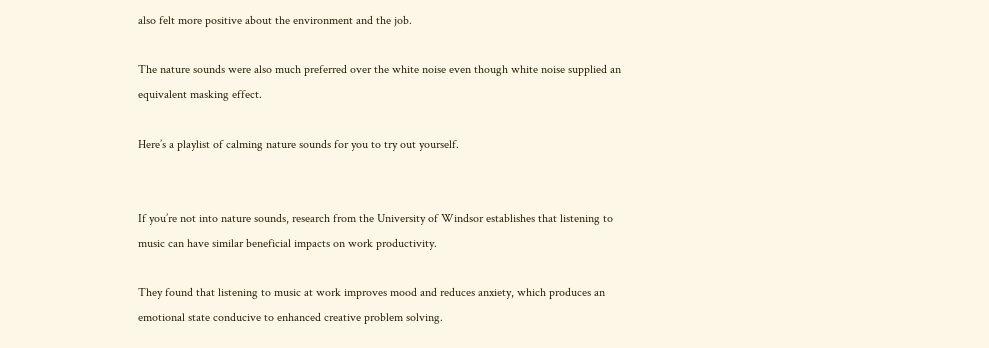also felt more positive about the environment and the job.

The nature sounds were also much preferred over the white noise even though white noise supplied an equivalent masking effect.

Here’s a playlist of calming nature sounds for you to try out yourself.


If you’re not into nature sounds, research from the University of Windsor establishes that listening to music can have similar beneficial impacts on work productivity.

They found that listening to music at work improves mood and reduces anxiety, which produces an emotional state conducive to enhanced creative problem solving.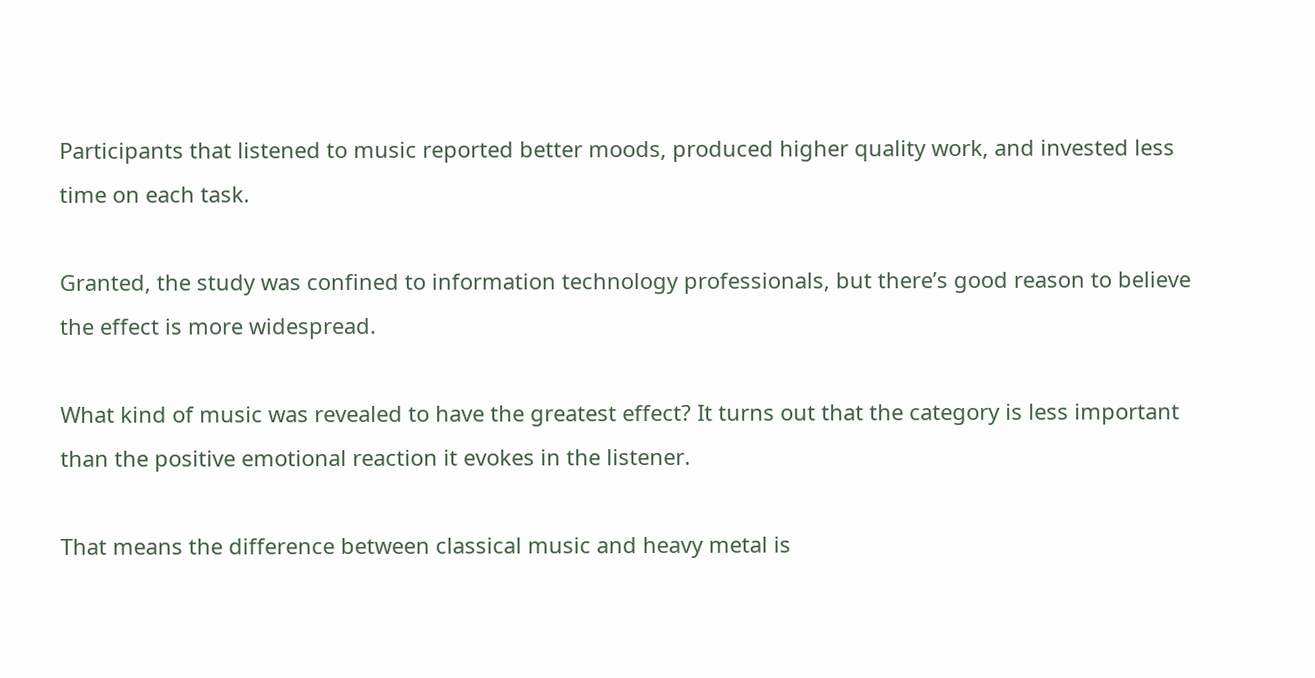Participants that listened to music reported better moods, produced higher quality work, and invested less time on each task.

Granted, the study was confined to information technology professionals, but there’s good reason to believe the effect is more widespread.

What kind of music was revealed to have the greatest effect? It turns out that the category is less important than the positive emotional reaction it evokes in the listener.

That means the difference between classical music and heavy metal is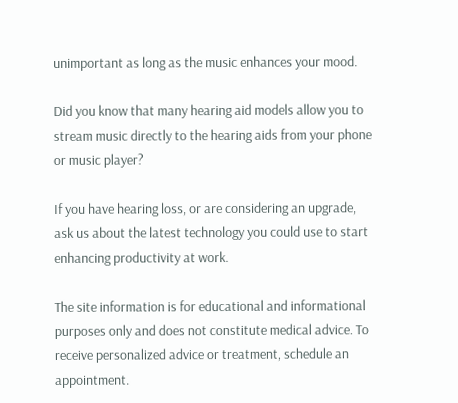unimportant as long as the music enhances your mood.

Did you know that many hearing aid models allow you to stream music directly to the hearing aids from your phone or music player?

If you have hearing loss, or are considering an upgrade, ask us about the latest technology you could use to start enhancing productivity at work.

The site information is for educational and informational purposes only and does not constitute medical advice. To receive personalized advice or treatment, schedule an appointment.